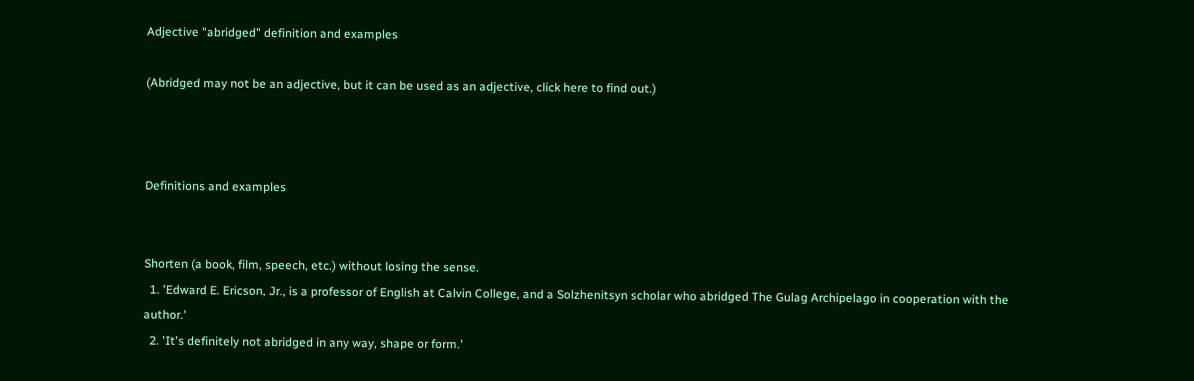Adjective "abridged" definition and examples

(Abridged may not be an adjective, but it can be used as an adjective, click here to find out.)



Definitions and examples


Shorten (a book, film, speech, etc.) without losing the sense.
  1. 'Edward E. Ericson, Jr., is a professor of English at Calvin College, and a Solzhenitsyn scholar who abridged The Gulag Archipelago in cooperation with the author.'
  2. 'It's definitely not abridged in any way, shape or form.'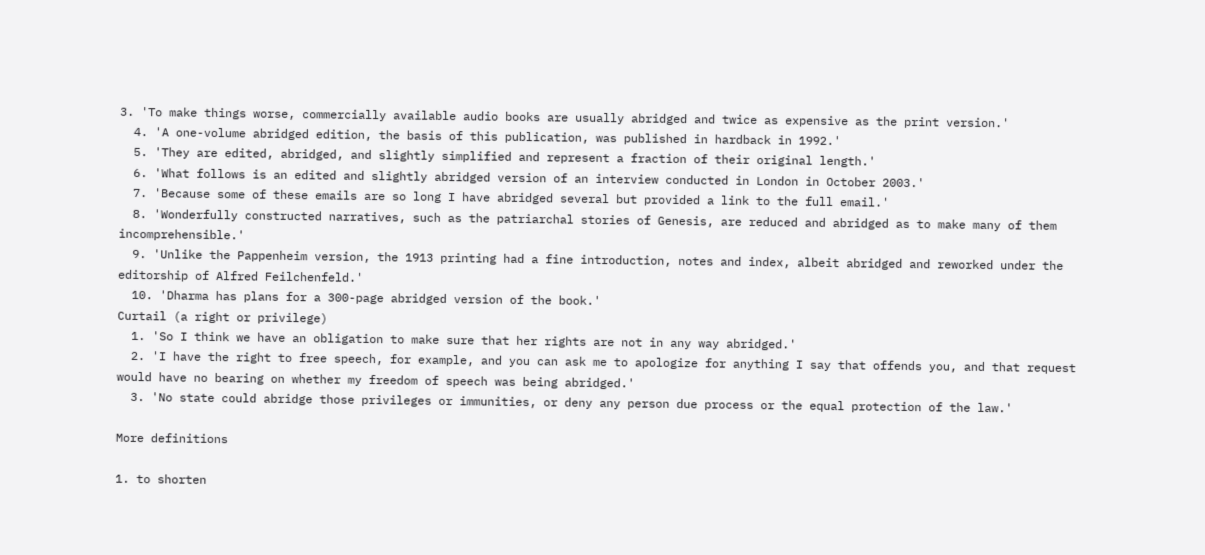3. 'To make things worse, commercially available audio books are usually abridged and twice as expensive as the print version.'
  4. 'A one-volume abridged edition, the basis of this publication, was published in hardback in 1992.'
  5. 'They are edited, abridged, and slightly simplified and represent a fraction of their original length.'
  6. 'What follows is an edited and slightly abridged version of an interview conducted in London in October 2003.'
  7. 'Because some of these emails are so long I have abridged several but provided a link to the full email.'
  8. 'Wonderfully constructed narratives, such as the patriarchal stories of Genesis, are reduced and abridged as to make many of them incomprehensible.'
  9. 'Unlike the Pappenheim version, the 1913 printing had a fine introduction, notes and index, albeit abridged and reworked under the editorship of Alfred Feilchenfeld.'
  10. 'Dharma has plans for a 300-page abridged version of the book.'
Curtail (a right or privilege)
  1. 'So I think we have an obligation to make sure that her rights are not in any way abridged.'
  2. 'I have the right to free speech, for example, and you can ask me to apologize for anything I say that offends you, and that request would have no bearing on whether my freedom of speech was being abridged.'
  3. 'No state could abridge those privileges or immunities, or deny any person due process or the equal protection of the law.'

More definitions

1. to shorten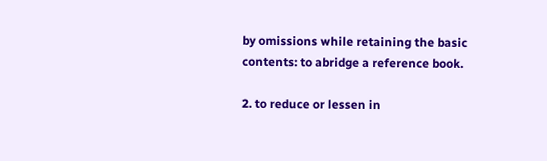by omissions while retaining the basic contents: to abridge a reference book.

2. to reduce or lessen in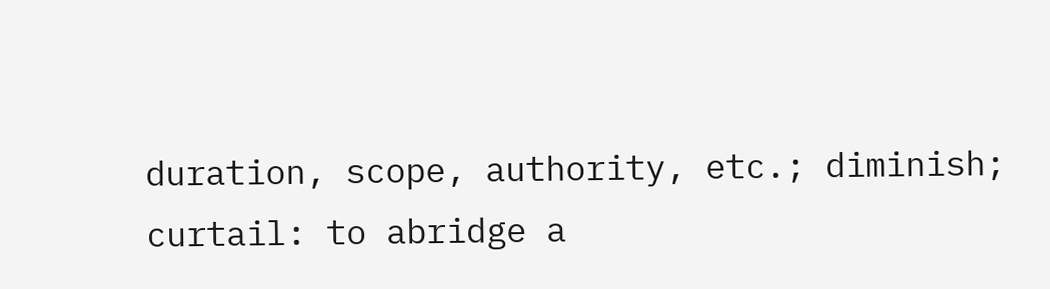duration, scope, authority, etc.; diminish; curtail: to abridge a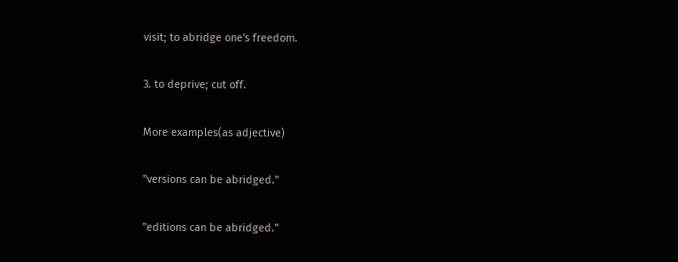visit; to abridge one's freedom.

3. to deprive; cut off.

More examples(as adjective)

"versions can be abridged."

"editions can be abridged."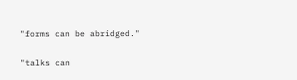"forms can be abridged."

"talks can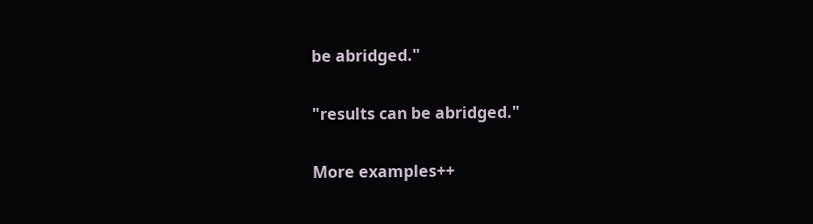be abridged."

"results can be abridged."

More examples++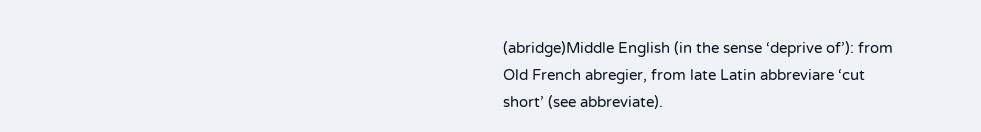(abridge)Middle English (in the sense ‘deprive of’): from Old French abregier, from late Latin abbreviare ‘cut short’ (see abbreviate).